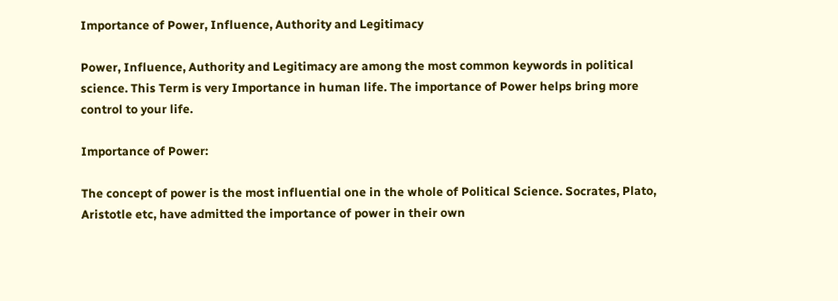Importance of Power, Influence, Authority and Legitimacy

Power, Influence, Authority and Legitimacy are among the most common keywords in political science. This Term is very Importance in human life. The importance of Power helps bring more control to your life.

Importance of Power:

The concept of power is the most influential one in the whole of Political Science. Socrates, Plato, Aristotle etc, have admitted the importance of power in their own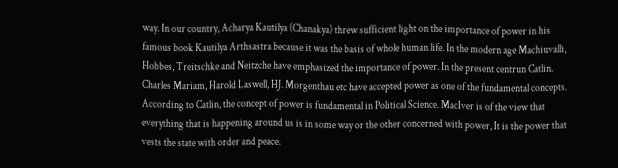way. In our country, Acharya Kautilya (Chanakya) threw sufficient light on the importance of power in his famous book Kautilya Arthsastra because it was the basis of whole human life. In the modern age Machiuvalli, Hobbes, Treitschke and Neitzche have emphasized the importance of power. In the present centrun Catlin. Charles Mariam, Harold Laswell, HJ. Morgenthau etc have accepted power as one of the fundamental concepts. According to Catlin, the concept of power is fundamental in Political Science. MacIver is of the view that everything that is happening around us is in some way or the other concerned with power, It is the power that vests the state with order and peace.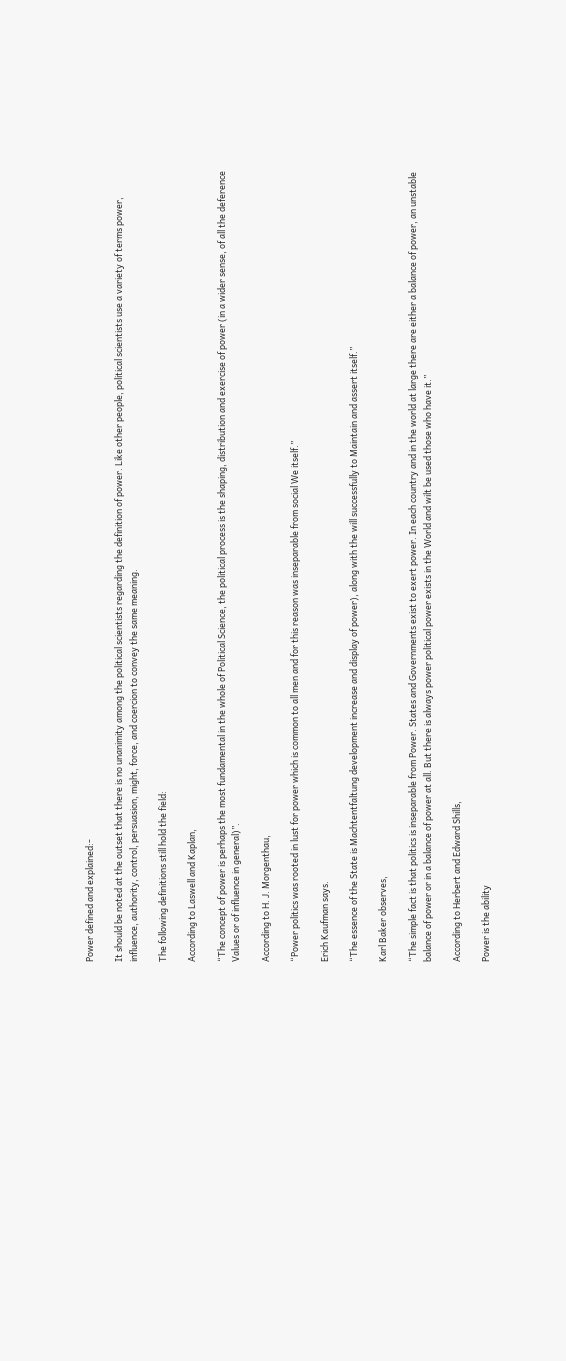Power defined and explained:-

It should be noted at the outset that there is no unanimity among the political scientists regarding the definition of power. Like other people, political scientists use a variety of terms power, influence, authority, control, persuasion, might, force, and coercion to convey the same meaning.

The following definitions still hold the field:

According to Laswell and Kaplan,

“The concept of power is perhaps the most fundamental in the whole of Political Science, the political process is the shaping, distribution and exercise of power (in a wider sense, of all the deference  Values or of influence in general)”.

According to H. J. Morgenthau,

“Power politics was rooted in lust for power which is common to all men and for this reason was inseparable from social We itself.”

Erich Kaufman says.

“The essence of the State is Machtentfaltung development increase and display of power), along with the will successfully to Maintain and assert itself.”

Karl Baker observes,

“The simple fact is that politics is inseparable from Power. States and Governments exist to exert power. In each country and in the world at large there are either a balance of power, an unstable balance of power or in a balance of power at all. But there is always power political power exists in the World and wilt be used those who have it.”

According to Herbert and Edward Shills,

Power is the ability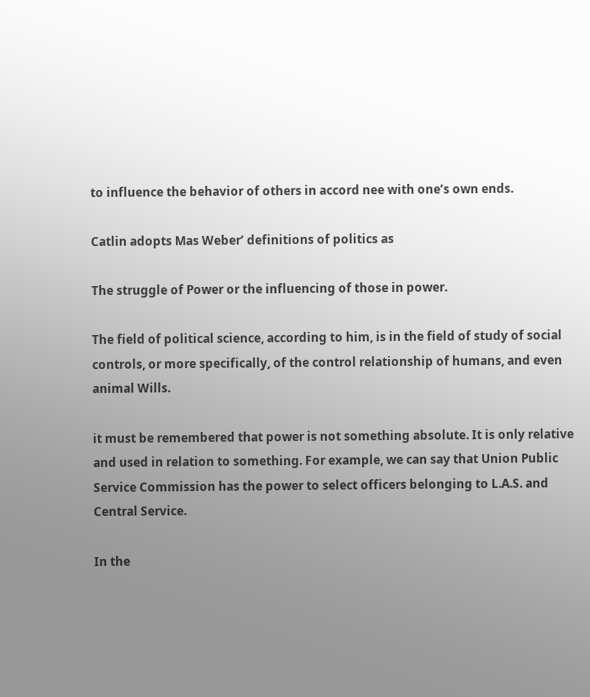to influence the behavior of others in accord nee with one’s own ends.

Catlin adopts Mas Weber’ definitions of politics as

The struggle of Power or the influencing of those in power.

The field of political science, according to him, is in the field of study of social controls, or more specifically, of the control relationship of humans, and even animal Wills.

it must be remembered that power is not something absolute. It is only relative and used in relation to something. For example, we can say that Union Public Service Commission has the power to select officers belonging to L.A.S. and Central Service.

In the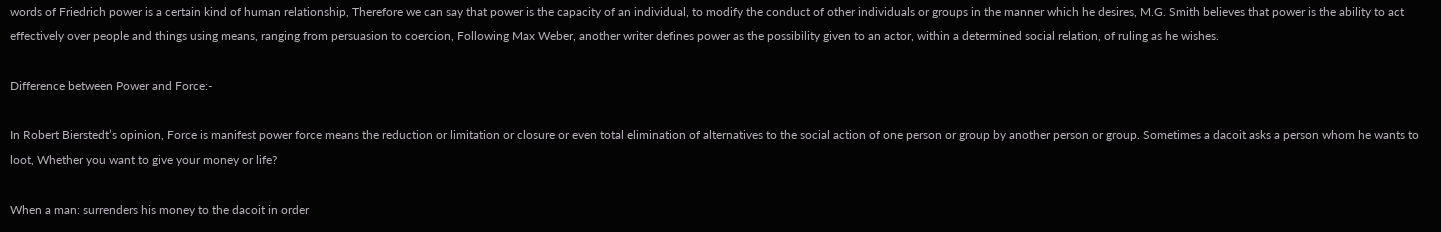words of Friedrich power is a certain kind of human relationship, Therefore we can say that power is the capacity of an individual, to modify the conduct of other individuals or groups in the manner which he desires, M.G. Smith believes that power is the ability to act effectively over people and things using means, ranging from persuasion to coercion, Following Max Weber, another writer defines power as the possibility given to an actor, within a determined social relation, of ruling as he wishes.

Difference between Power and Force:-

In Robert Bierstedt’s opinion, Force is manifest power force means the reduction or limitation or closure or even total elimination of alternatives to the social action of one person or group by another person or group. Sometimes a dacoit asks a person whom he wants to loot, Whether you want to give your money or life?

When a man: surrenders his money to the dacoit in order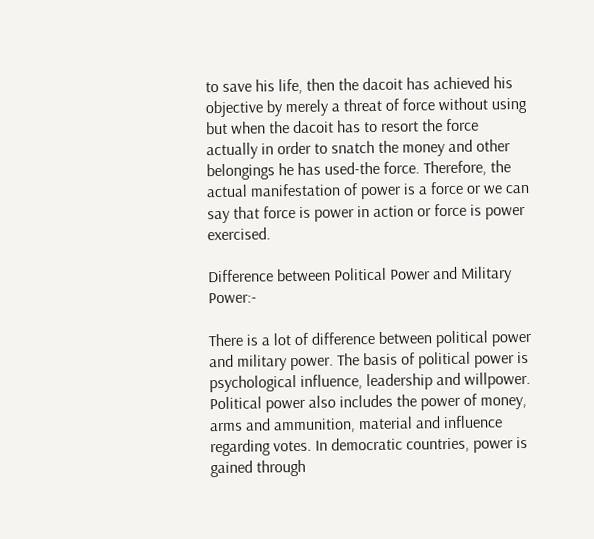to save his life, then the dacoit has achieved his objective by merely a threat of force without using but when the dacoit has to resort the force actually in order to snatch the money and other belongings he has used-the force. Therefore, the actual manifestation of power is a force or we can say that force is power in action or force is power exercised.

Difference between Political Power and Military Power:-

There is a lot of difference between political power and military power. The basis of political power is psychological influence, leadership and willpower. Political power also includes the power of money, arms and ammunition, material and influence regarding votes. In democratic countries, power is gained through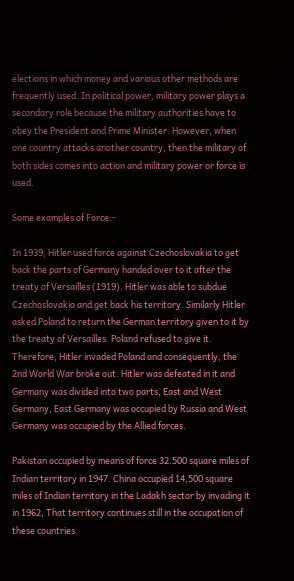elections in which money and various other methods are frequently used. In political power, military power plays a secondary role because the military authorities have to obey the President and Prime Minister. However, when one country attacks another country, then the military of both sides comes into action and military power or force is used.

Some examples of Force:-

In 1939, Hitler used force against Czechoslovakia to get back the parts of Germany handed over to it after the treaty of Versailles (1919). Hitler was able to subdue Czechoslovakia and get back his territory. Similarly Hitler asked Poland to return the German territory given to it by the treaty of Versailles. Poland refused to give it. Therefore, Hitler invaded Poland and consequently, the 2nd World War broke out. Hitler was defeated in it and Germany was divided into two parts, East and West Germany, East Germany was occupied by Russia and West Germany was occupied by the Allied forces.

Pakistan occupied by means of force 32.500 square miles of Indian territory in 1947. China occupied 14,500 square miles of Indian territory in the Ladakh sector by invading it in 1962, That territory continues still in the occupation of these countries.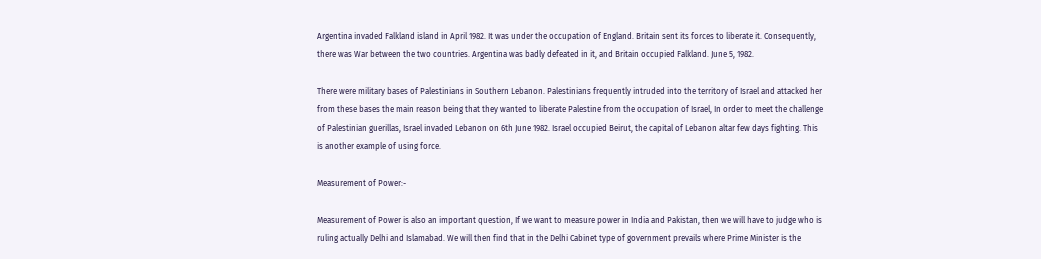Argentina invaded Falkland island in April 1982. It was under the occupation of England. Britain sent its forces to liberate it. Consequently, there was War between the two countries. Argentina was badly defeated in it, and Britain occupied Falkland. June 5, 1982.

There were military bases of Palestinians in Southern Lebanon. Palestinians frequently intruded into the territory of Israel and attacked her from these bases the main reason being that they wanted to liberate Palestine from the occupation of Israel, In order to meet the challenge of Palestinian guerillas, Israel invaded Lebanon on 6th June 1982. Israel occupied Beirut, the capital of Lebanon altar few days fighting. This is another example of using force.

Measurement of Power:-

Measurement of Power is also an important question, If we want to measure power in India and Pakistan, then we will have to judge who is ruling actually Delhi and Islamabad. We will then find that in the Delhi Cabinet type of government prevails where Prime Minister is the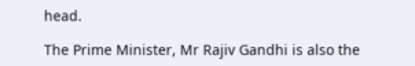head.

The Prime Minister, Mr Rajiv Gandhi is also the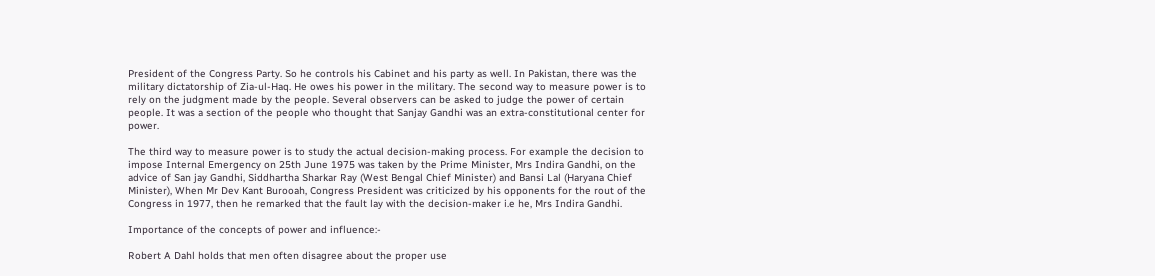President of the Congress Party. So he controls his Cabinet and his party as well. In Pakistan, there was the military dictatorship of Zia-ul-Haq. He owes his power in the military. The second way to measure power is to rely on the judgment made by the people. Several observers can be asked to judge the power of certain people. It was a section of the people who thought that Sanjay Gandhi was an extra-constitutional center for power.

The third way to measure power is to study the actual decision-making process. For example the decision to impose Internal Emergency on 25th June 1975 was taken by the Prime Minister, Mrs Indira Gandhi, on the advice of San jay Gandhi, Siddhartha Sharkar Ray (West Bengal Chief Minister) and Bansi Lal (Haryana Chief Minister), When Mr Dev Kant Burooah, Congress President was criticized by his opponents for the rout of the Congress in 1977, then he remarked that the fault lay with the decision-maker i.e he, Mrs Indira Gandhi.

Importance of the concepts of power and influence:-

Robert A Dahl holds that men often disagree about the proper use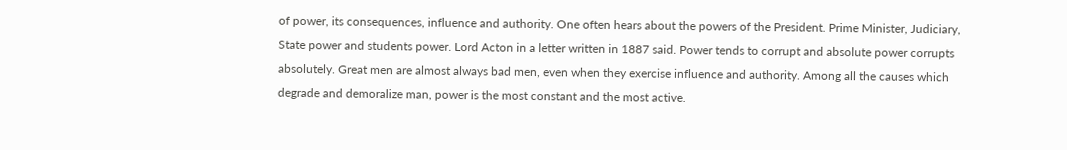of power, its consequences, influence and authority. One often hears about the powers of the President. Prime Minister, Judiciary, State power and students power. Lord Acton in a letter written in 1887 said. Power tends to corrupt and absolute power corrupts absolutely. Great men are almost always bad men, even when they exercise influence and authority. Among all the causes which degrade and demoralize man, power is the most constant and the most active.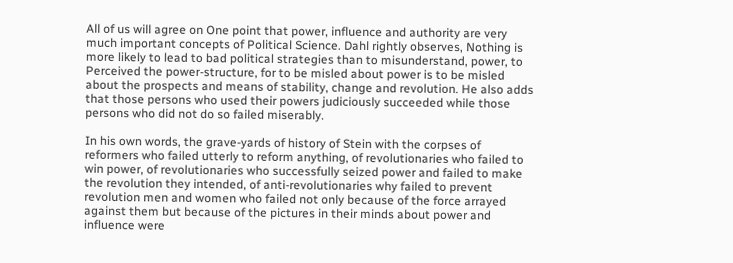All of us will agree on One point that power, influence and authority are very much important concepts of Political Science. Dahl rightly observes, Nothing is more likely to lead to bad political strategies than to misunderstand, power, to Perceived the power-structure, for to be misled about power is to be misled about the prospects and means of stability, change and revolution. He also adds that those persons who used their powers judiciously succeeded while those persons who did not do so failed miserably.

In his own words, the grave-yards of history of Stein with the corpses of reformers who failed utterly to reform anything, of revolutionaries who failed to win power, of revolutionaries who successfully seized power and failed to make the revolution they intended, of anti-revolutionaries why failed to prevent revolution men and women who failed not only because of the force arrayed against them but because of the pictures in their minds about power and influence were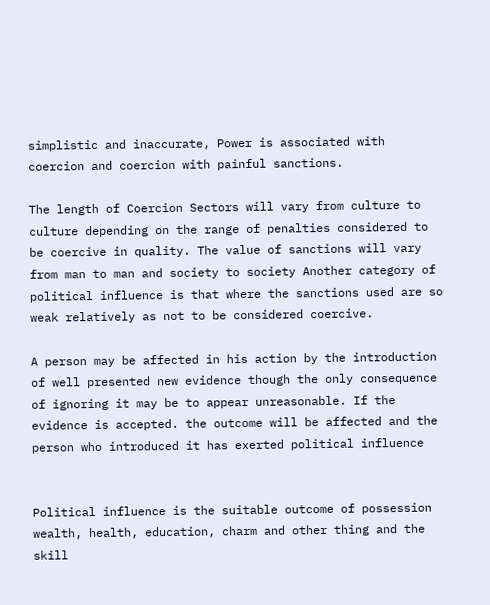simplistic and inaccurate, Power is associated with coercion and coercion with painful sanctions.

The length of Coercion Sectors will vary from culture to culture depending on the range of penalties considered to be coercive in quality. The value of sanctions will vary from man to man and society to society Another category of political influence is that where the sanctions used are so weak relatively as not to be considered coercive.

A person may be affected in his action by the introduction of well presented new evidence though the only consequence of ignoring it may be to appear unreasonable. If the evidence is accepted. the outcome will be affected and the person who introduced it has exerted political influence


Political influence is the suitable outcome of possession wealth, health, education, charm and other thing and the skill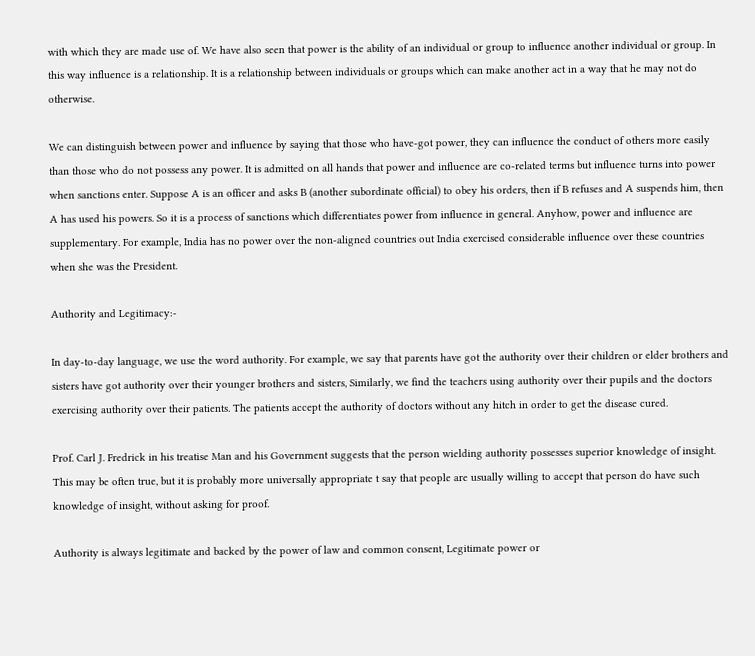with which they are made use of. We have also seen that power is the ability of an individual or group to influence another individual or group. In this way influence is a relationship. It is a relationship between individuals or groups which can make another act in a way that he may not do otherwise.

We can distinguish between power and influence by saying that those who have-got power, they can influence the conduct of others more easily than those who do not possess any power. It is admitted on all hands that power and influence are co-related terms but influence turns into power when sanctions enter. Suppose A is an officer and asks B (another subordinate official) to obey his orders, then if B refuses and A suspends him, then A has used his powers. So it is a process of sanctions which differentiates power from influence in general. Anyhow, power and influence are supplementary. For example, India has no power over the non-aligned countries out India exercised considerable influence over these countries when she was the President.

Authority and Legitimacy:-

In day-to-day language, we use the word authority. For example, we say that parents have got the authority over their children or elder brothers and sisters have got authority over their younger brothers and sisters, Similarly, we find the teachers using authority over their pupils and the doctors exercising authority over their patients. The patients accept the authority of doctors without any hitch in order to get the disease cured.

Prof. Carl J. Fredrick in his treatise Man and his Government suggests that the person wielding authority possesses superior knowledge of insight. This may be often true, but it is probably more universally appropriate t say that people are usually willing to accept that person do have such knowledge of insight, without asking for proof.

Authority is always legitimate and backed by the power of law and common consent, Legitimate power or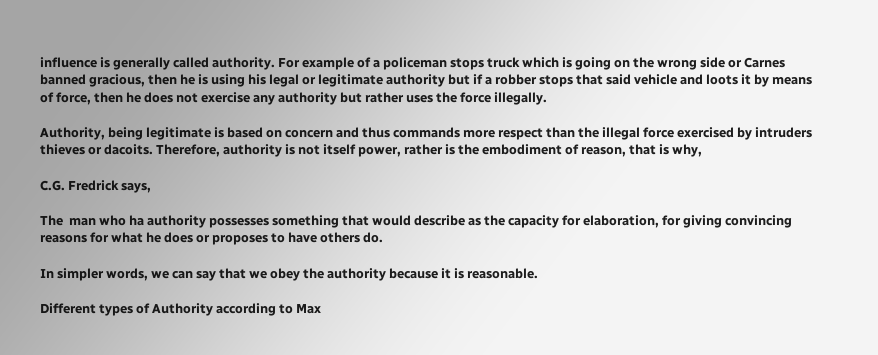influence is generally called authority. For example of a policeman stops truck which is going on the wrong side or Carnes banned gracious, then he is using his legal or legitimate authority but if a robber stops that said vehicle and loots it by means of force, then he does not exercise any authority but rather uses the force illegally.

Authority, being legitimate is based on concern and thus commands more respect than the illegal force exercised by intruders thieves or dacoits. Therefore, authority is not itself power, rather is the embodiment of reason, that is why,

C.G. Fredrick says,

The  man who ha authority possesses something that would describe as the capacity for elaboration, for giving convincing reasons for what he does or proposes to have others do.

In simpler words, we can say that we obey the authority because it is reasonable.

Different types of Authority according to Max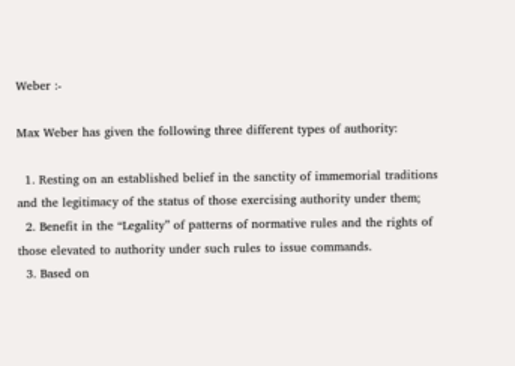Weber :-

Max Weber has given the following three different types of authority:

  1. Resting on an established belief in the sanctity of immemorial traditions and the legitimacy of the status of those exercising authority under them;
  2. Benefit in the “Legality” of patterns of normative rules and the rights of those elevated to authority under such rules to issue commands.
  3. Based on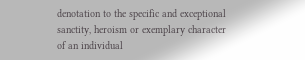denotation to the specific and exceptional sanctity, heroism or exemplary character of an individual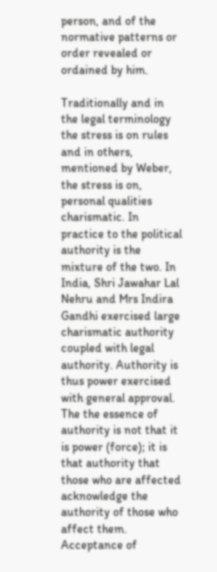person, and of the normative patterns or order revealed or ordained by him.

Traditionally and in the legal terminology the stress is on rules and in others, mentioned by Weber, the stress is on, personal qualities charismatic. In practice to the political authority is the mixture of the two. In India, Shri Jawahar Lal Nehru and Mrs Indira Gandhi exercised large charismatic authority coupled with legal authority. Authority is thus power exercised with general approval. The the essence of authority is not that it is power (force); it is that authority that those who are affected acknowledge the authority of those who affect them. Acceptance of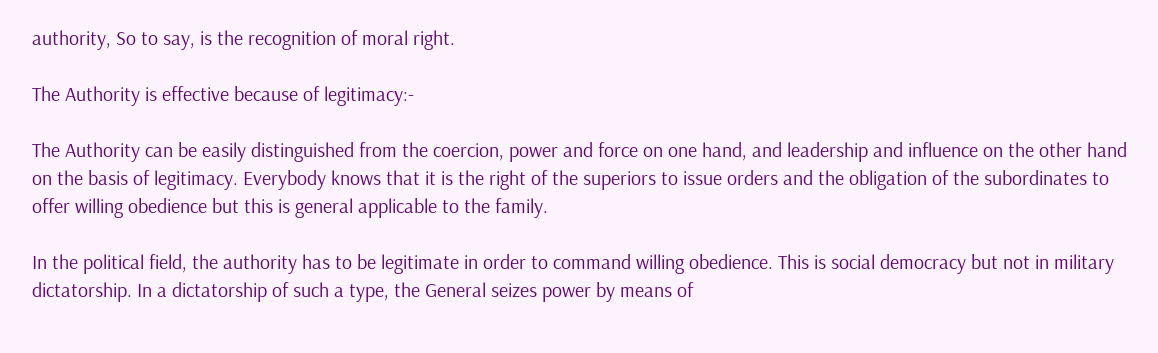authority, So to say, is the recognition of moral right.

The Authority is effective because of legitimacy:-

The Authority can be easily distinguished from the coercion, power and force on one hand, and leadership and influence on the other hand on the basis of legitimacy. Everybody knows that it is the right of the superiors to issue orders and the obligation of the subordinates to offer willing obedience but this is general applicable to the family.

In the political field, the authority has to be legitimate in order to command willing obedience. This is social democracy but not in military dictatorship. In a dictatorship of such a type, the General seizes power by means of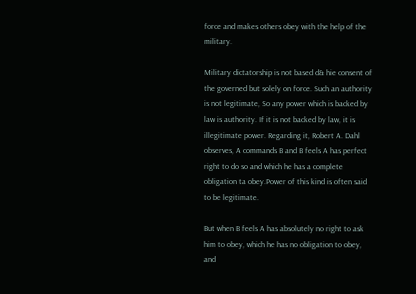force and makes others obey with the help of the military.

Military dictatorship is not based d& hie consent of the governed but solely on force. Such an authority is not legitimate, So any power which is backed by law is authority. If it is not backed by law, it is illegitimate power. Regarding it, Robert A. Dahl observes, A commands B and B feels A has perfect right to do so and which he has a complete obligation ta obey.Power of this kind is often said to be legitimate.

But when B feels A has absolutely no right to ask him to obey, which he has no obligation to obey, and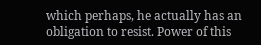which perhaps, he actually has an obligation to resist. Power of this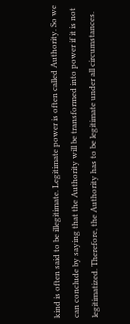kind is often said to be illegitimate. Legitimate power is often called Authority. So we can conclude by saying that the Authority will be transformed into power if it is not legitimatized. Therefore, the Authority has to be legitimate under all circumstances.